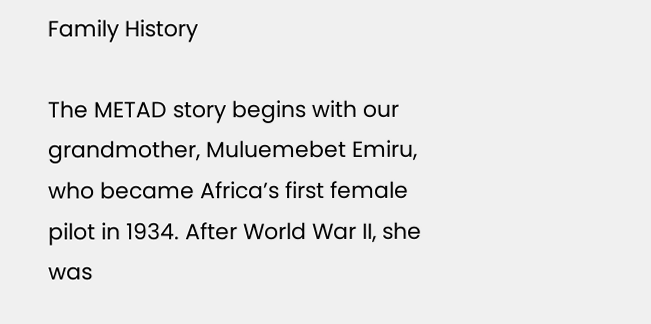Family History

The METAD story begins with our grandmother, Muluemebet Emiru, who became Africa’s first female pilot in 1934. After World War II, she was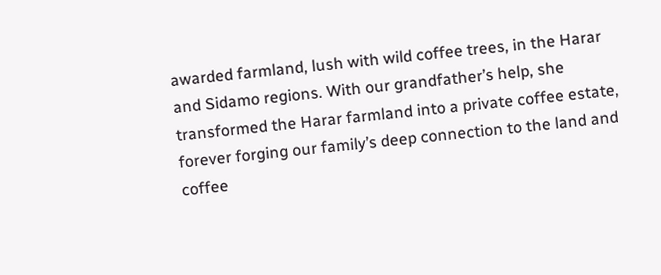awarded farmland, lush with wild coffee trees, in the Harar and Sidamo regions. With our grandfather’s help, she transformed the Harar farmland into a private coffee estate, forever forging our family’s deep connection to the land and coffee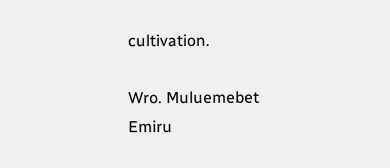cultivation.

Wro. Muluemebet Emiru